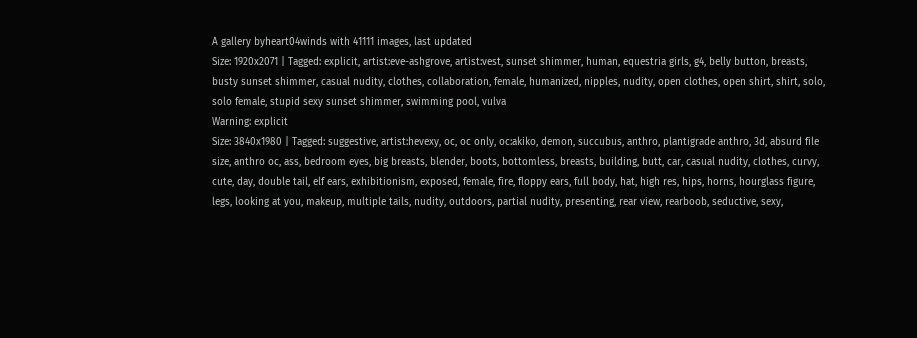A gallery byheart04winds with 41111 images, last updated
Size: 1920x2071 | Tagged: explicit, artist:eve-ashgrove, artist:vest, sunset shimmer, human, equestria girls, g4, belly button, breasts, busty sunset shimmer, casual nudity, clothes, collaboration, female, humanized, nipples, nudity, open clothes, open shirt, shirt, solo, solo female, stupid sexy sunset shimmer, swimming pool, vulva
Warning: explicit
Size: 3840x1980 | Tagged: suggestive, artist:hevexy, oc, oc only, oc:akiko, demon, succubus, anthro, plantigrade anthro, 3d, absurd file size, anthro oc, ass, bedroom eyes, big breasts, blender, boots, bottomless, breasts, building, butt, car, casual nudity, clothes, curvy, cute, day, double tail, elf ears, exhibitionism, exposed, female, fire, floppy ears, full body, hat, high res, hips, horns, hourglass figure, legs, looking at you, makeup, multiple tails, nudity, outdoors, partial nudity, presenting, rear view, rearboob, seductive, sexy,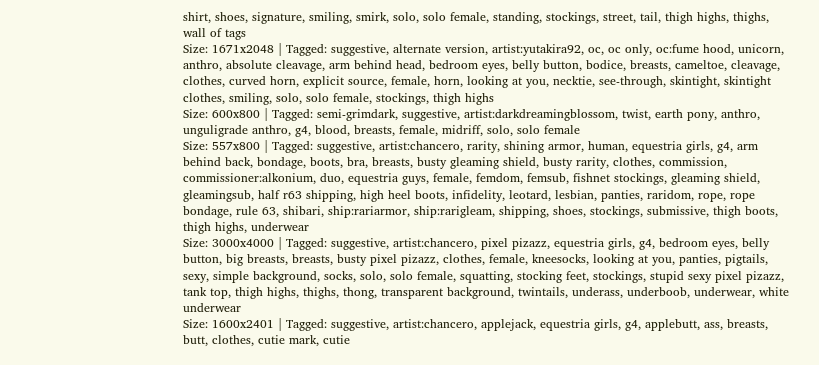shirt, shoes, signature, smiling, smirk, solo, solo female, standing, stockings, street, tail, thigh highs, thighs, wall of tags
Size: 1671x2048 | Tagged: suggestive, alternate version, artist:yutakira92, oc, oc only, oc:fume hood, unicorn, anthro, absolute cleavage, arm behind head, bedroom eyes, belly button, bodice, breasts, cameltoe, cleavage, clothes, curved horn, explicit source, female, horn, looking at you, necktie, see-through, skintight, skintight clothes, smiling, solo, solo female, stockings, thigh highs
Size: 600x800 | Tagged: semi-grimdark, suggestive, artist:darkdreamingblossom, twist, earth pony, anthro, unguligrade anthro, g4, blood, breasts, female, midriff, solo, solo female
Size: 557x800 | Tagged: suggestive, artist:chancero, rarity, shining armor, human, equestria girls, g4, arm behind back, bondage, boots, bra, breasts, busty gleaming shield, busty rarity, clothes, commission, commissioner:alkonium, duo, equestria guys, female, femdom, femsub, fishnet stockings, gleaming shield, gleamingsub, half r63 shipping, high heel boots, infidelity, leotard, lesbian, panties, raridom, rope, rope bondage, rule 63, shibari, ship:rariarmor, ship:rarigleam, shipping, shoes, stockings, submissive, thigh boots, thigh highs, underwear
Size: 3000x4000 | Tagged: suggestive, artist:chancero, pixel pizazz, equestria girls, g4, bedroom eyes, belly button, big breasts, breasts, busty pixel pizazz, clothes, female, kneesocks, looking at you, panties, pigtails, sexy, simple background, socks, solo, solo female, squatting, stocking feet, stockings, stupid sexy pixel pizazz, tank top, thigh highs, thighs, thong, transparent background, twintails, underass, underboob, underwear, white underwear
Size: 1600x2401 | Tagged: suggestive, artist:chancero, applejack, equestria girls, g4, applebutt, ass, breasts, butt, clothes, cutie mark, cutie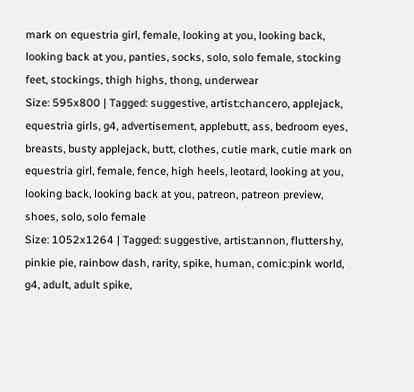mark on equestria girl, female, looking at you, looking back, looking back at you, panties, socks, solo, solo female, stocking feet, stockings, thigh highs, thong, underwear
Size: 595x800 | Tagged: suggestive, artist:chancero, applejack, equestria girls, g4, advertisement, applebutt, ass, bedroom eyes, breasts, busty applejack, butt, clothes, cutie mark, cutie mark on equestria girl, female, fence, high heels, leotard, looking at you, looking back, looking back at you, patreon, patreon preview, shoes, solo, solo female
Size: 1052x1264 | Tagged: suggestive, artist:annon, fluttershy, pinkie pie, rainbow dash, rarity, spike, human, comic:pink world, g4, adult, adult spike,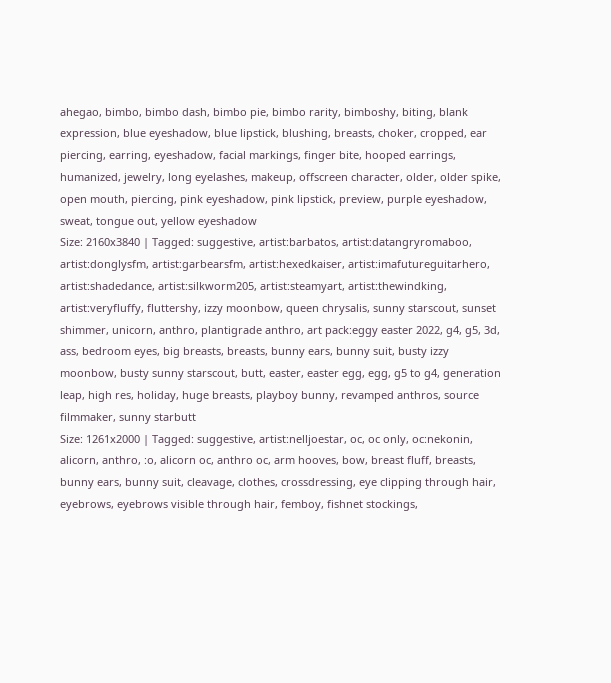ahegao, bimbo, bimbo dash, bimbo pie, bimbo rarity, bimboshy, biting, blank expression, blue eyeshadow, blue lipstick, blushing, breasts, choker, cropped, ear piercing, earring, eyeshadow, facial markings, finger bite, hooped earrings, humanized, jewelry, long eyelashes, makeup, offscreen character, older, older spike, open mouth, piercing, pink eyeshadow, pink lipstick, preview, purple eyeshadow, sweat, tongue out, yellow eyeshadow
Size: 2160x3840 | Tagged: suggestive, artist:barbatos, artist:datangryromaboo, artist:donglysfm, artist:garbearsfm, artist:hexedkaiser, artist:imafutureguitarhero, artist:shadedance, artist:silkworm205, artist:steamyart, artist:thewindking, artist:veryfluffy, fluttershy, izzy moonbow, queen chrysalis, sunny starscout, sunset shimmer, unicorn, anthro, plantigrade anthro, art pack:eggy easter 2022, g4, g5, 3d, ass, bedroom eyes, big breasts, breasts, bunny ears, bunny suit, busty izzy moonbow, busty sunny starscout, butt, easter, easter egg, egg, g5 to g4, generation leap, high res, holiday, huge breasts, playboy bunny, revamped anthros, source filmmaker, sunny starbutt
Size: 1261x2000 | Tagged: suggestive, artist:nelljoestar, oc, oc only, oc:nekonin, alicorn, anthro, :o, alicorn oc, anthro oc, arm hooves, bow, breast fluff, breasts, bunny ears, bunny suit, cleavage, clothes, crossdressing, eye clipping through hair, eyebrows, eyebrows visible through hair, femboy, fishnet stockings,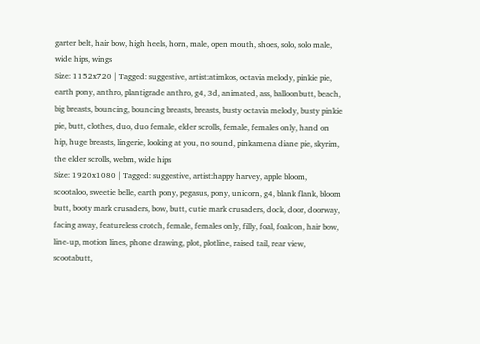garter belt, hair bow, high heels, horn, male, open mouth, shoes, solo, solo male, wide hips, wings
Size: 1152x720 | Tagged: suggestive, artist:atimkos, octavia melody, pinkie pie, earth pony, anthro, plantigrade anthro, g4, 3d, animated, ass, balloonbutt, beach, big breasts, bouncing, bouncing breasts, breasts, busty octavia melody, busty pinkie pie, butt, clothes, duo, duo female, elder scrolls, female, females only, hand on hip, huge breasts, lingerie, looking at you, no sound, pinkamena diane pie, skyrim, the elder scrolls, webm, wide hips
Size: 1920x1080 | Tagged: suggestive, artist:happy harvey, apple bloom, scootaloo, sweetie belle, earth pony, pegasus, pony, unicorn, g4, blank flank, bloom butt, booty mark crusaders, bow, butt, cutie mark crusaders, dock, door, doorway, facing away, featureless crotch, female, females only, filly, foal, foalcon, hair bow, line-up, motion lines, phone drawing, plot, plotline, raised tail, rear view, scootabutt,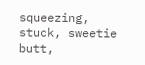squeezing, stuck, sweetie butt,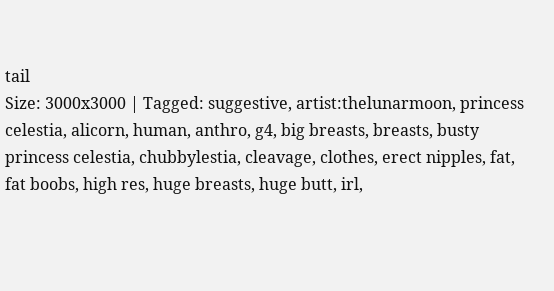tail
Size: 3000x3000 | Tagged: suggestive, artist:thelunarmoon, princess celestia, alicorn, human, anthro, g4, big breasts, breasts, busty princess celestia, chubbylestia, cleavage, clothes, erect nipples, fat, fat boobs, high res, huge breasts, huge butt, irl,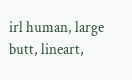irl human, large butt, lineart,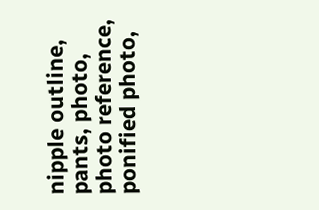nipple outline, pants, photo, photo reference, ponified photo,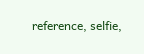reference, selfie,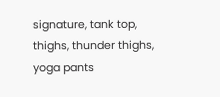signature, tank top, thighs, thunder thighs, yoga pants